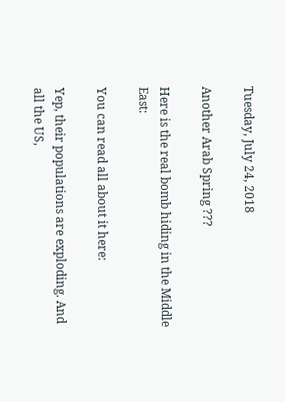Tuesday, July 24, 2018

Another Arab Spring ???

Here is the real bomb hiding in the Middle East:

You can read all about it here:

Yep, their populations are exploding. And all the US,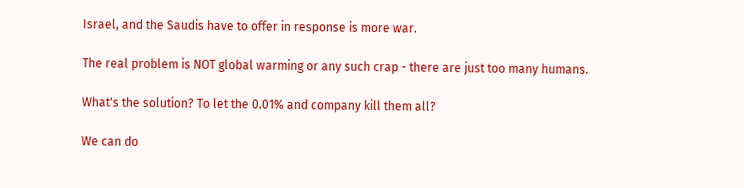Israel, and the Saudis have to offer in response is more war.

The real problem is NOT global warming or any such crap - there are just too many humans.

What's the solution? To let the 0.01% and company kill them all?

We can do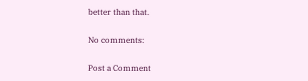better than that.

No comments:

Post a Comment